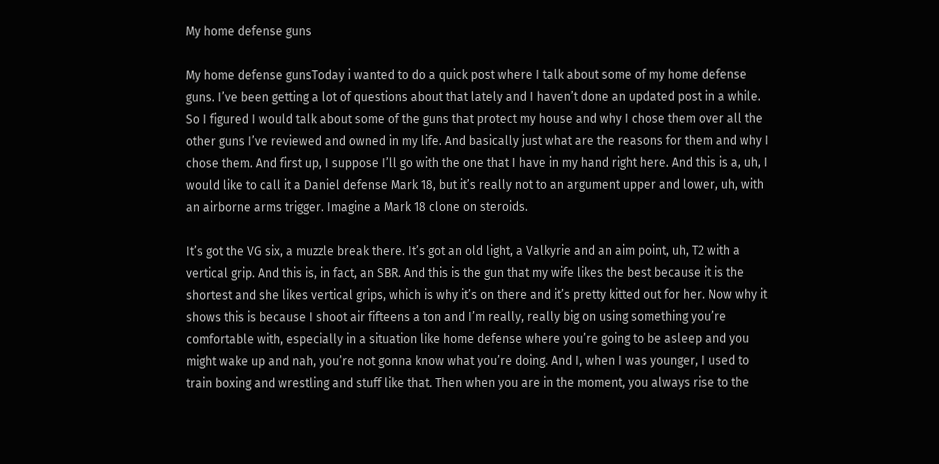My home defense guns

My home defense gunsToday i wanted to do a quick post where I talk about some of my home defense guns. I’ve been getting a lot of questions about that lately and I haven’t done an updated post in a while. So I figured I would talk about some of the guns that protect my house and why I chose them over all the other guns I’ve reviewed and owned in my life. And basically just what are the reasons for them and why I chose them. And first up, I suppose I’ll go with the one that I have in my hand right here. And this is a, uh, I would like to call it a Daniel defense Mark 18, but it’s really not to an argument upper and lower, uh, with an airborne arms trigger. Imagine a Mark 18 clone on steroids.

It’s got the VG six, a muzzle break there. It’s got an old light, a Valkyrie and an aim point, uh, T2 with a vertical grip. And this is, in fact, an SBR. And this is the gun that my wife likes the best because it is the shortest and she likes vertical grips, which is why it’s on there and it’s pretty kitted out for her. Now why it shows this is because I shoot air fifteens a ton and I’m really, really big on using something you’re comfortable with, especially in a situation like home defense where you’re going to be asleep and you might wake up and nah, you’re not gonna know what you’re doing. And I, when I was younger, I used to train boxing and wrestling and stuff like that. Then when you are in the moment, you always rise to the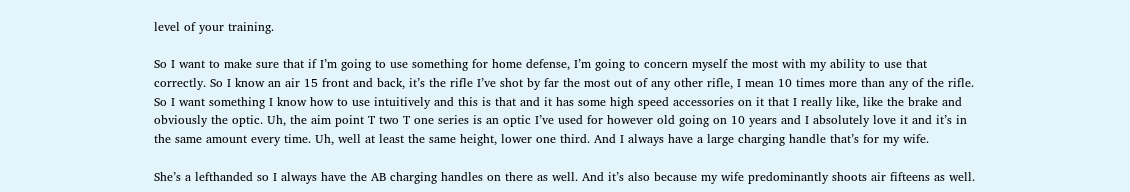level of your training.

So I want to make sure that if I’m going to use something for home defense, I’m going to concern myself the most with my ability to use that correctly. So I know an air 15 front and back, it’s the rifle I’ve shot by far the most out of any other rifle, I mean 10 times more than any of the rifle. So I want something I know how to use intuitively and this is that and it has some high speed accessories on it that I really like, like the brake and obviously the optic. Uh, the aim point T two T one series is an optic I’ve used for however old going on 10 years and I absolutely love it and it’s in the same amount every time. Uh, well at least the same height, lower one third. And I always have a large charging handle that’s for my wife.

She’s a lefthanded so I always have the AB charging handles on there as well. And it’s also because my wife predominantly shoots air fifteens as well.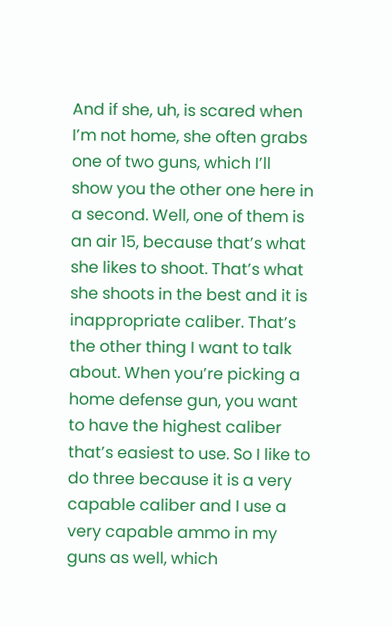And if she, uh, is scared when I’m not home, she often grabs one of two guns, which I’ll show you the other one here in a second. Well, one of them is an air 15, because that’s what she likes to shoot. That’s what she shoots in the best and it is inappropriate caliber. That’s the other thing I want to talk about. When you’re picking a home defense gun, you want to have the highest caliber that’s easiest to use. So I like to do three because it is a very capable caliber and I use a very capable ammo in my guns as well, which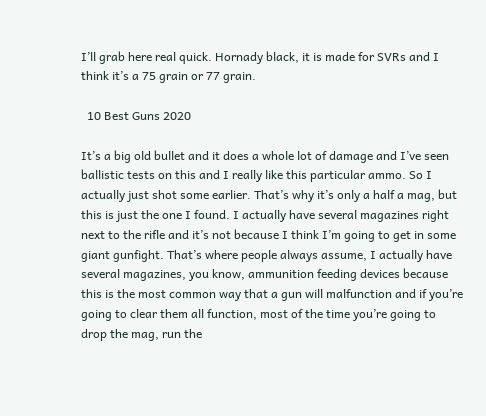I’ll grab here real quick. Hornady black, it is made for SVRs and I think it’s a 75 grain or 77 grain.

  10 Best Guns 2020

It’s a big old bullet and it does a whole lot of damage and I’ve seen ballistic tests on this and I really like this particular ammo. So I actually just shot some earlier. That’s why it’s only a half a mag, but this is just the one I found. I actually have several magazines right next to the rifle and it’s not because I think I’m going to get in some giant gunfight. That’s where people always assume, I actually have several magazines, you know, ammunition feeding devices because this is the most common way that a gun will malfunction and if you’re going to clear them all function, most of the time you’re going to drop the mag, run the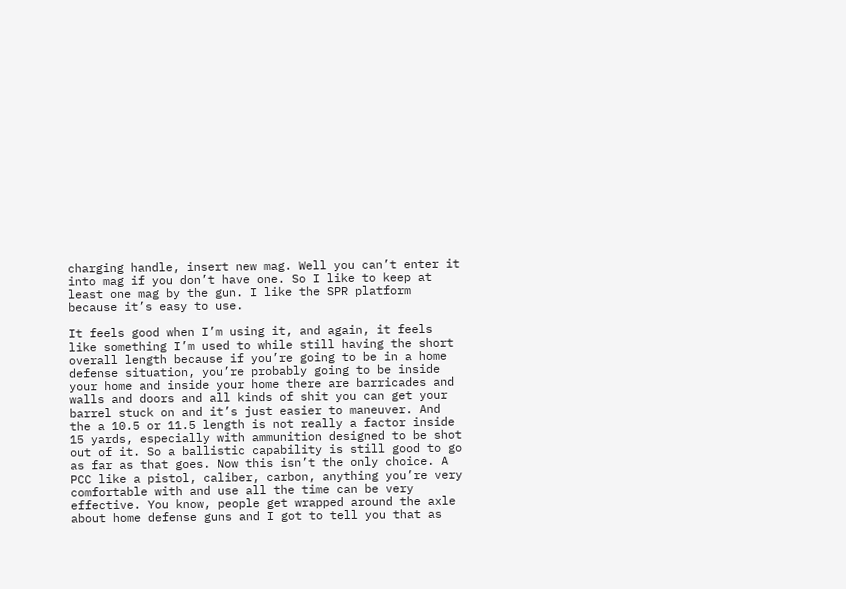charging handle, insert new mag. Well you can’t enter it into mag if you don’t have one. So I like to keep at least one mag by the gun. I like the SPR platform because it’s easy to use.

It feels good when I’m using it, and again, it feels like something I’m used to while still having the short overall length because if you’re going to be in a home defense situation, you’re probably going to be inside your home and inside your home there are barricades and walls and doors and all kinds of shit you can get your barrel stuck on and it’s just easier to maneuver. And the a 10.5 or 11.5 length is not really a factor inside 15 yards, especially with ammunition designed to be shot out of it. So a ballistic capability is still good to go as far as that goes. Now this isn’t the only choice. A PCC like a pistol, caliber, carbon, anything you’re very comfortable with and use all the time can be very effective. You know, people get wrapped around the axle about home defense guns and I got to tell you that as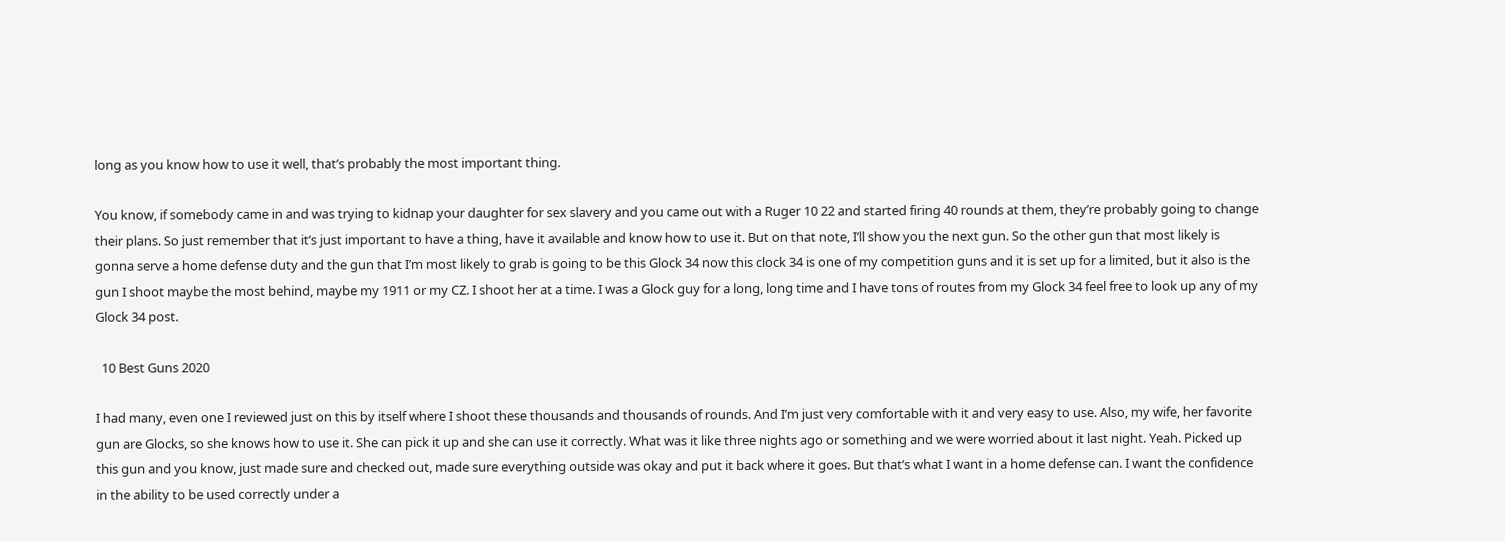long as you know how to use it well, that’s probably the most important thing.

You know, if somebody came in and was trying to kidnap your daughter for sex slavery and you came out with a Ruger 10 22 and started firing 40 rounds at them, they’re probably going to change their plans. So just remember that it’s just important to have a thing, have it available and know how to use it. But on that note, I’ll show you the next gun. So the other gun that most likely is gonna serve a home defense duty and the gun that I’m most likely to grab is going to be this Glock 34 now this clock 34 is one of my competition guns and it is set up for a limited, but it also is the gun I shoot maybe the most behind, maybe my 1911 or my CZ. I shoot her at a time. I was a Glock guy for a long, long time and I have tons of routes from my Glock 34 feel free to look up any of my Glock 34 post.

  10 Best Guns 2020

I had many, even one I reviewed just on this by itself where I shoot these thousands and thousands of rounds. And I’m just very comfortable with it and very easy to use. Also, my wife, her favorite gun are Glocks, so she knows how to use it. She can pick it up and she can use it correctly. What was it like three nights ago or something and we were worried about it last night. Yeah. Picked up this gun and you know, just made sure and checked out, made sure everything outside was okay and put it back where it goes. But that’s what I want in a home defense can. I want the confidence in the ability to be used correctly under a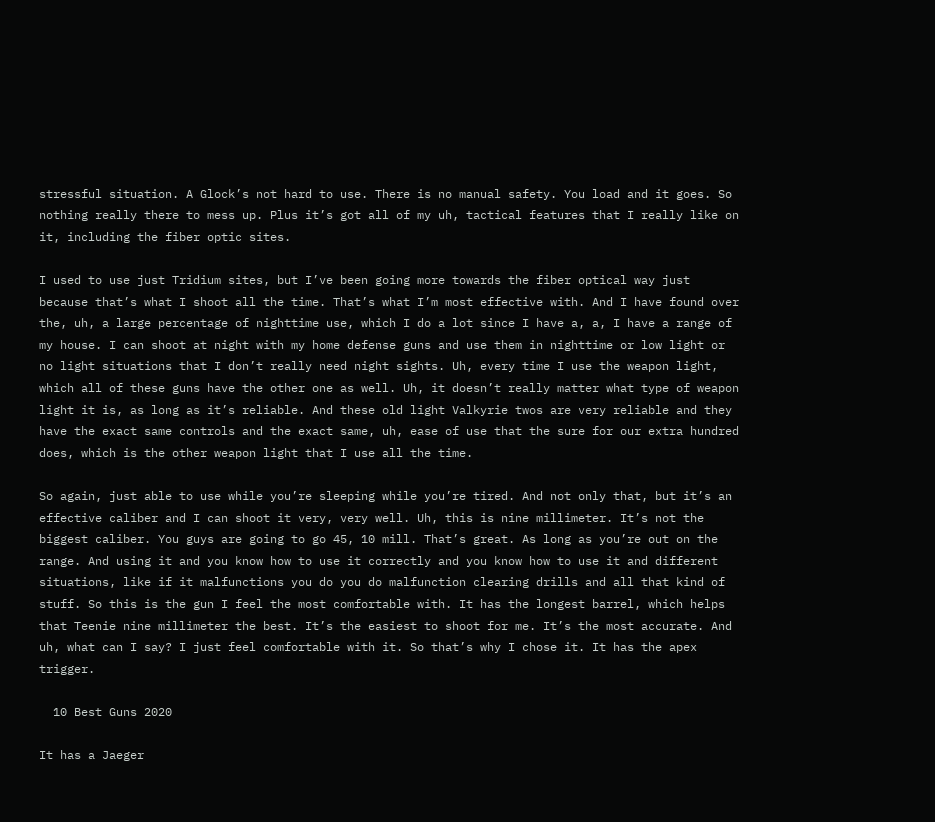stressful situation. A Glock’s not hard to use. There is no manual safety. You load and it goes. So nothing really there to mess up. Plus it’s got all of my uh, tactical features that I really like on it, including the fiber optic sites.

I used to use just Tridium sites, but I’ve been going more towards the fiber optical way just because that’s what I shoot all the time. That’s what I’m most effective with. And I have found over the, uh, a large percentage of nighttime use, which I do a lot since I have a, a, I have a range of my house. I can shoot at night with my home defense guns and use them in nighttime or low light or no light situations that I don’t really need night sights. Uh, every time I use the weapon light, which all of these guns have the other one as well. Uh, it doesn’t really matter what type of weapon light it is, as long as it’s reliable. And these old light Valkyrie twos are very reliable and they have the exact same controls and the exact same, uh, ease of use that the sure for our extra hundred does, which is the other weapon light that I use all the time.

So again, just able to use while you’re sleeping while you’re tired. And not only that, but it’s an effective caliber and I can shoot it very, very well. Uh, this is nine millimeter. It’s not the biggest caliber. You guys are going to go 45, 10 mill. That’s great. As long as you’re out on the range. And using it and you know how to use it correctly and you know how to use it and different situations, like if it malfunctions you do you do malfunction clearing drills and all that kind of stuff. So this is the gun I feel the most comfortable with. It has the longest barrel, which helps that Teenie nine millimeter the best. It’s the easiest to shoot for me. It’s the most accurate. And uh, what can I say? I just feel comfortable with it. So that’s why I chose it. It has the apex trigger.

  10 Best Guns 2020

It has a Jaeger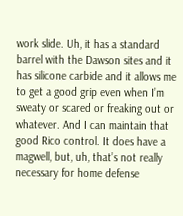work slide. Uh, it has a standard barrel with the Dawson sites and it has silicone carbide and it allows me to get a good grip even when I’m sweaty or scared or freaking out or whatever. And I can maintain that good Rico control. It does have a magwell, but, uh, that’s not really necessary for home defense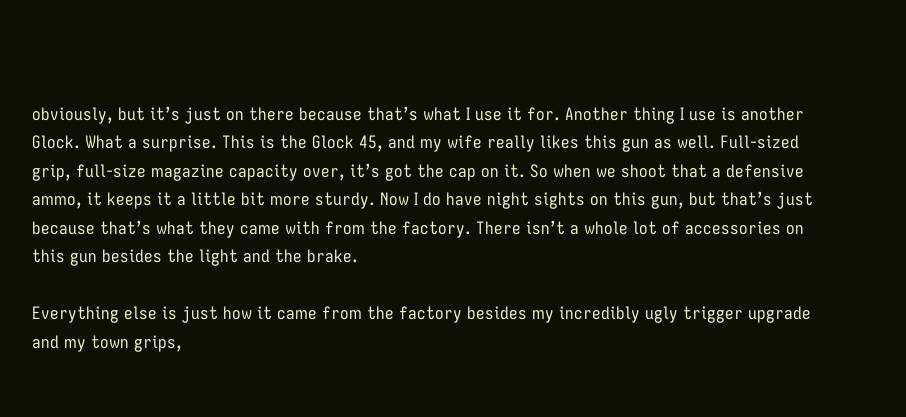obviously, but it’s just on there because that’s what I use it for. Another thing I use is another Glock. What a surprise. This is the Glock 45, and my wife really likes this gun as well. Full-sized grip, full-size magazine capacity over, it’s got the cap on it. So when we shoot that a defensive ammo, it keeps it a little bit more sturdy. Now I do have night sights on this gun, but that’s just because that’s what they came with from the factory. There isn’t a whole lot of accessories on this gun besides the light and the brake.

Everything else is just how it came from the factory besides my incredibly ugly trigger upgrade and my town grips,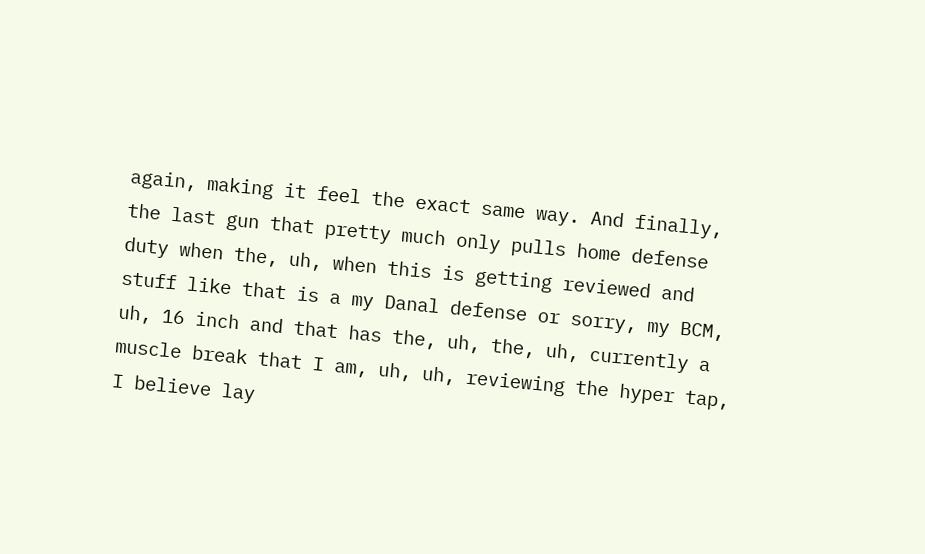again, making it feel the exact same way. And finally, the last gun that pretty much only pulls home defense duty when the, uh, when this is getting reviewed and stuff like that is a my Danal defense or sorry, my BCM, uh, 16 inch and that has the, uh, the, uh, currently a muscle break that I am, uh, uh, reviewing the hyper tap, I believe lay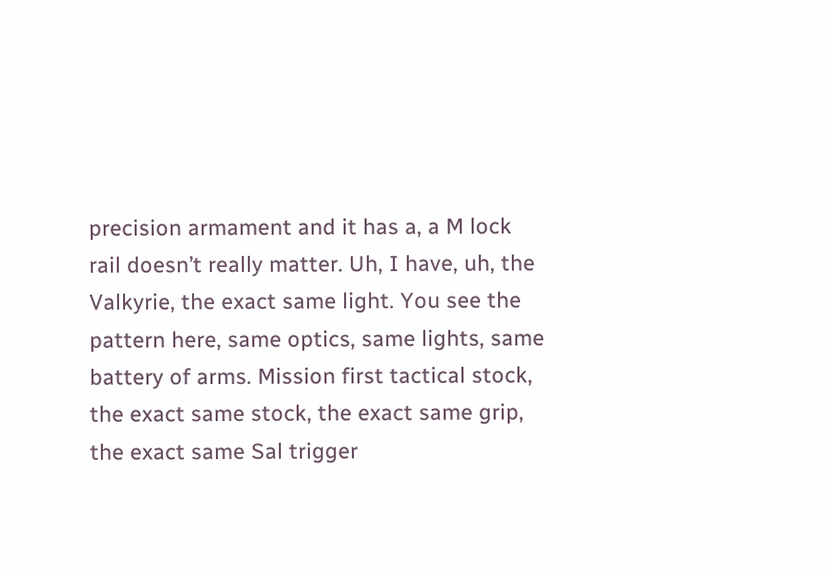precision armament and it has a, a M lock rail doesn’t really matter. Uh, I have, uh, the Valkyrie, the exact same light. You see the pattern here, same optics, same lights, same battery of arms. Mission first tactical stock, the exact same stock, the exact same grip, the exact same Sal trigger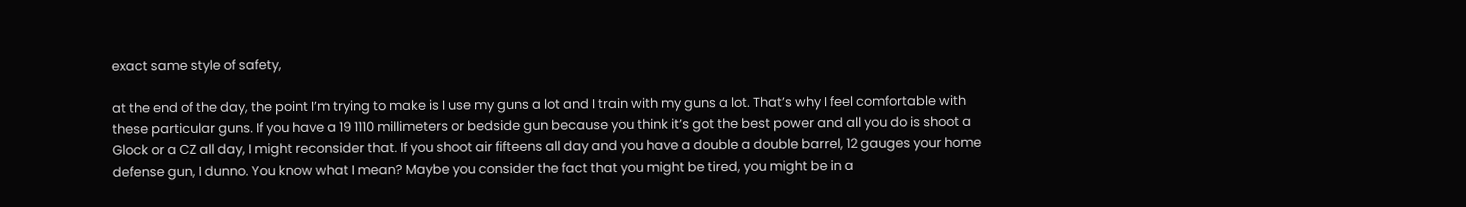exact same style of safety,

at the end of the day, the point I’m trying to make is I use my guns a lot and I train with my guns a lot. That’s why I feel comfortable with these particular guns. If you have a 19 1110 millimeters or bedside gun because you think it’s got the best power and all you do is shoot a Glock or a CZ all day, I might reconsider that. If you shoot air fifteens all day and you have a double a double barrel, 12 gauges your home defense gun, I dunno. You know what I mean? Maybe you consider the fact that you might be tired, you might be in a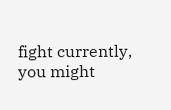fight currently, you might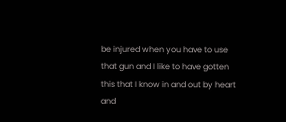be injured when you have to use that gun and I like to have gotten this that I know in and out by heart and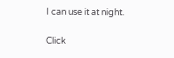I can use it at night.

Click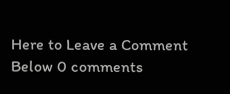Here to Leave a Comment Below 0 comments